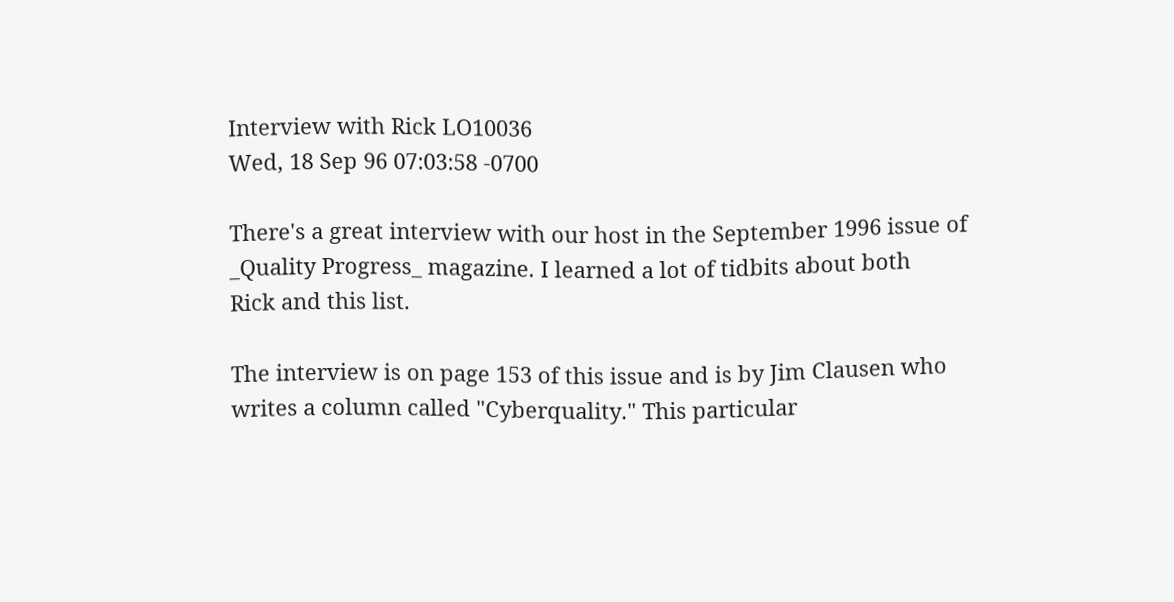Interview with Rick LO10036
Wed, 18 Sep 96 07:03:58 -0700

There's a great interview with our host in the September 1996 issue of
_Quality Progress_ magazine. I learned a lot of tidbits about both
Rick and this list.

The interview is on page 153 of this issue and is by Jim Clausen who
writes a column called "Cyberquality." This particular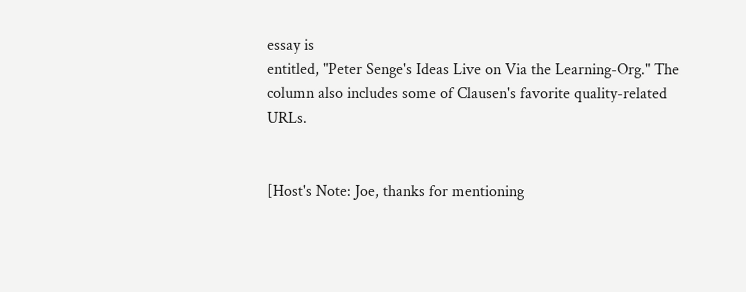essay is
entitled, "Peter Senge's Ideas Live on Via the Learning-Org." The
column also includes some of Clausen's favorite quality-related URLs.


[Host's Note: Joe, thanks for mentioning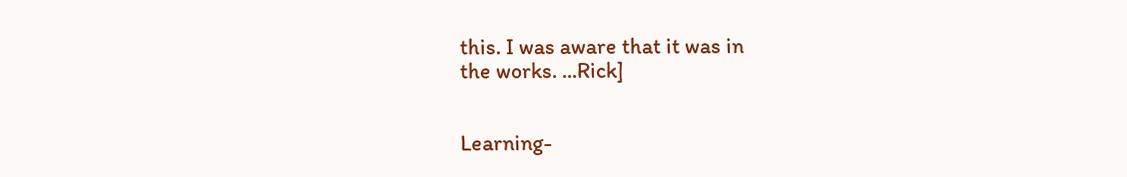this. I was aware that it was in
the works. ...Rick]


Learning-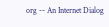org -- An Internet Dialog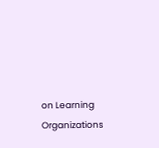on Learning Organizations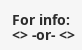For info: <> -or- <>